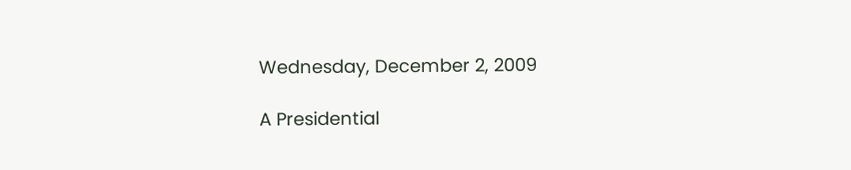Wednesday, December 2, 2009

A Presidential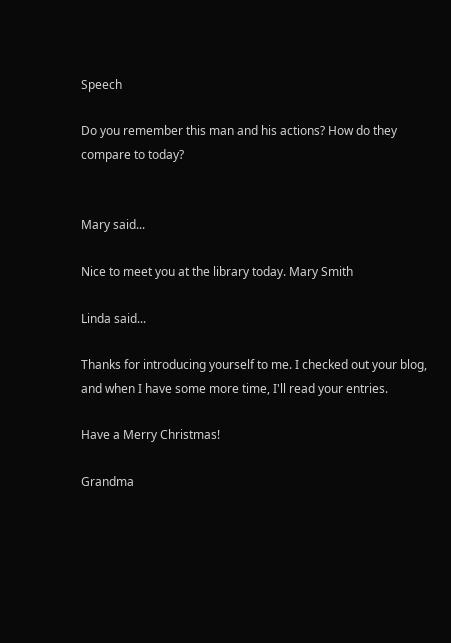Speech

Do you remember this man and his actions? How do they compare to today?


Mary said...

Nice to meet you at the library today. Mary Smith

Linda said...

Thanks for introducing yourself to me. I checked out your blog, and when I have some more time, I'll read your entries.

Have a Merry Christmas!

Grandma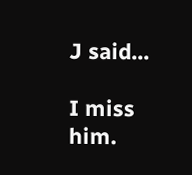J said...

I miss him.